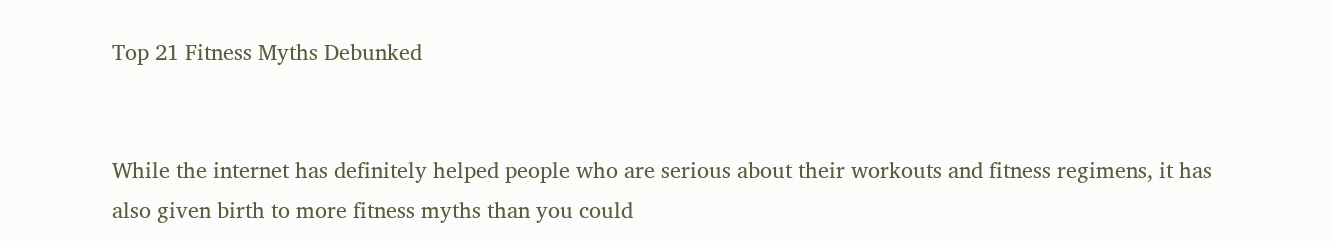Top 21 Fitness Myths Debunked


While the internet has definitely helped people who are serious about their workouts and fitness regimens, it has also given birth to more fitness myths than you could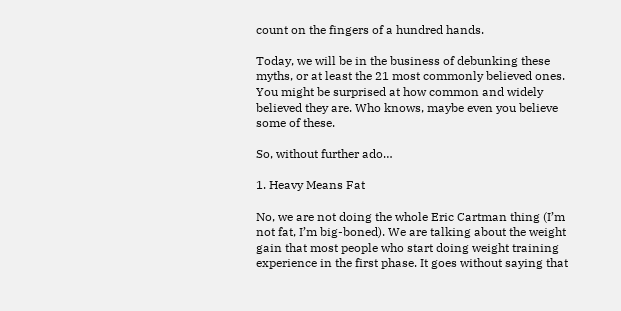count on the fingers of a hundred hands.

Today, we will be in the business of debunking these myths, or at least the 21 most commonly believed ones. You might be surprised at how common and widely believed they are. Who knows, maybe even you believe some of these.

So, without further ado…

1. Heavy Means Fat

No, we are not doing the whole Eric Cartman thing (I’m not fat, I’m big-boned). We are talking about the weight gain that most people who start doing weight training experience in the first phase. It goes without saying that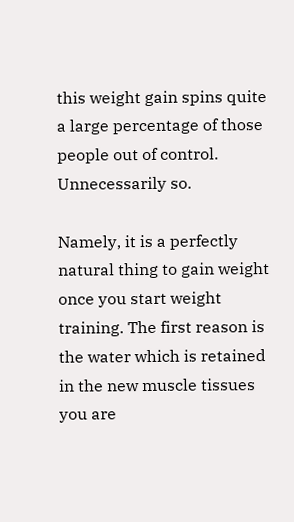this weight gain spins quite a large percentage of those people out of control. Unnecessarily so.

Namely, it is a perfectly natural thing to gain weight once you start weight training. The first reason is the water which is retained in the new muscle tissues you are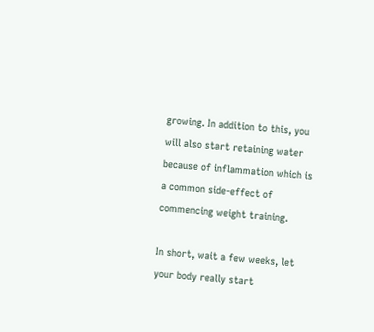growing. In addition to this, you will also start retaining water because of inflammation which is a common side-effect of commencing weight training.

In short, wait a few weeks, let your body really start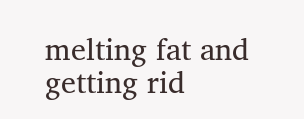melting fat and getting rid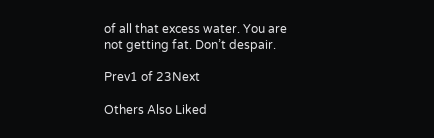of all that excess water. You are not getting fat. Don’t despair.

Prev1 of 23Next

Others Also Liked